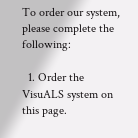To order our system, please complete the following:

  1. Order the VisuALS system on this page.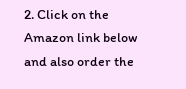2. Click on the Amazon link below and also order the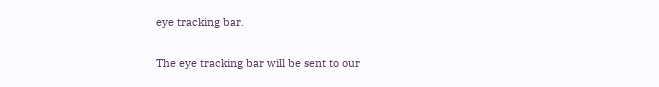eye tracking bar.

The eye tracking bar will be sent to our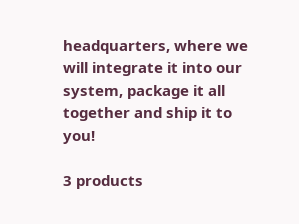headquarters, where we will integrate it into our system, package it all together and ship it to you!

3 products